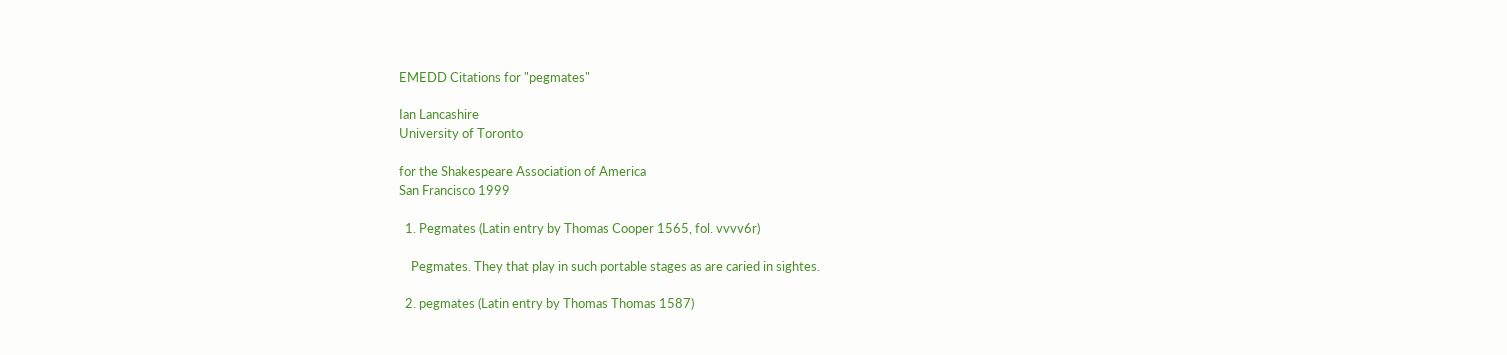EMEDD Citations for "pegmates"

Ian Lancashire
University of Toronto

for the Shakespeare Association of America
San Francisco 1999

  1. Pegmates (Latin entry by Thomas Cooper 1565, fol. vvvv6r)

    Pegmates. They that play in such portable stages as are caried in sightes.

  2. pegmates (Latin entry by Thomas Thomas 1587)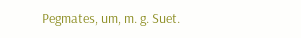Pegmates, um, m. g. Suet.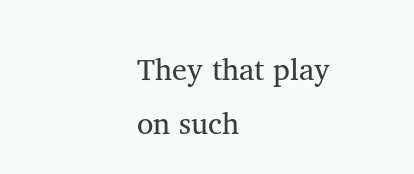They that play on such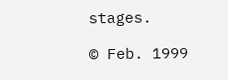stages.

© Feb. 1999